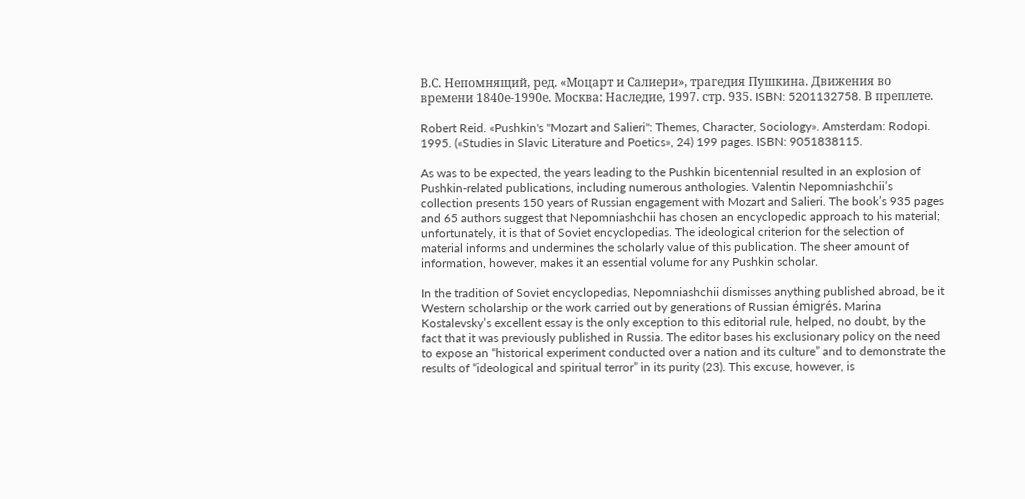В.С. Непомнящий, ред. «Моцарт и Салиери», трагедия Пушкина. Движения во времени 1840е-1990е. Москва: Наследие, 1997. стр. 935. ISBN: 5201132758. В преплете.

Robert Reid. «Pushkin's "Mozart and Salieri": Themes, Character, Sociology». Amsterdam: Rodopi. 1995. («Studies in Slavic Literature and Poetics», 24) 199 pages. ISBN: 9051838115.

As was to be expected, the years leading to the Pushkin bicentennial resulted in an explosion of Pushkin-related publications, including numerous anthologies. Valentin Nepomniashchii’s collection presents 150 years of Russian engagement with Mozart and Salieri. The book’s 935 pages and 65 authors suggest that Nepomniashchii has chosen an encyclopedic approach to his material; unfortunately, it is that of Soviet encyclopedias. The ideological criterion for the selection of material informs and undermines the scholarly value of this publication. The sheer amount of information, however, makes it an essential volume for any Pushkin scholar.

In the tradition of Soviet encyclopedias, Nepomniashchii dismisses anything published abroad, be it Western scholarship or the work carried out by generations of Russian émigrés. Marina Kostalevsky’s excellent essay is the only exception to this editorial rule, helped, no doubt, by the fact that it was previously published in Russia. The editor bases his exclusionary policy on the need to expose an “historical experiment conducted over a nation and its culture” and to demonstrate the results of “ideological and spiritual terror” in its purity (23). This excuse, however, is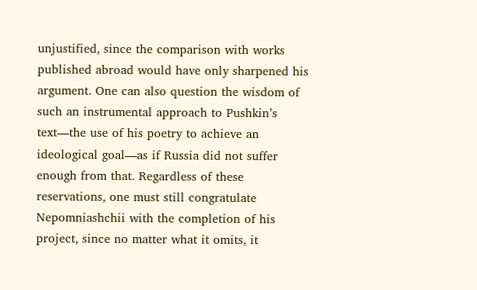unjustified, since the comparison with works published abroad would have only sharpened his argument. One can also question the wisdom of such an instrumental approach to Pushkin’s text—the use of his poetry to achieve an ideological goal—as if Russia did not suffer enough from that. Regardless of these reservations, one must still congratulate Nepomniashchii with the completion of his project, since no matter what it omits, it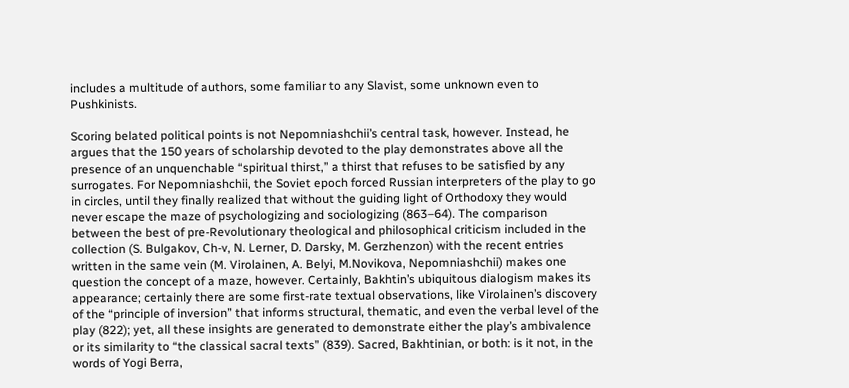includes a multitude of authors, some familiar to any Slavist, some unknown even to Pushkinists.

Scoring belated political points is not Nepomniashchii’s central task, however. Instead, he argues that the 150 years of scholarship devoted to the play demonstrates above all the presence of an unquenchable “spiritual thirst,” a thirst that refuses to be satisfied by any surrogates. For Nepomniashchii, the Soviet epoch forced Russian interpreters of the play to go in circles, until they finally realized that without the guiding light of Orthodoxy they would never escape the maze of psychologizing and sociologizing (863–64). The comparison between the best of pre-Revolutionary theological and philosophical criticism included in the collection (S. Bulgakov, Ch-v, N. Lerner, D. Darsky, M. Gerzhenzon) with the recent entries written in the same vein (M. Virolainen, A. Belyi, M.Novikova, Nepomniashchii) makes one question the concept of a maze, however. Certainly, Bakhtin’s ubiquitous dialogism makes its appearance; certainly there are some first-rate textual observations, like Virolainen’s discovery of the “principle of inversion” that informs structural, thematic, and even the verbal level of the play (822); yet, all these insights are generated to demonstrate either the play’s ambivalence or its similarity to “the classical sacral texts” (839). Sacred, Bakhtinian, or both: is it not, in the words of Yogi Berra,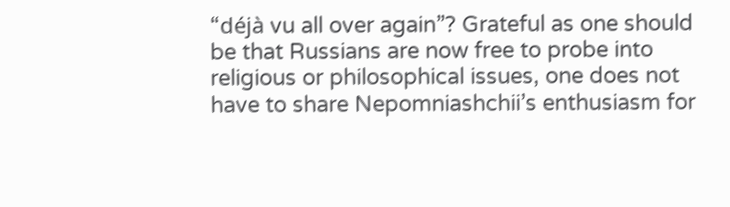“déjà vu all over again”? Grateful as one should be that Russians are now free to probe into religious or philosophical issues, one does not have to share Nepomniashchii’s enthusiasm for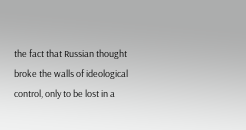the fact that Russian thought broke the walls of ideological control, only to be lost in a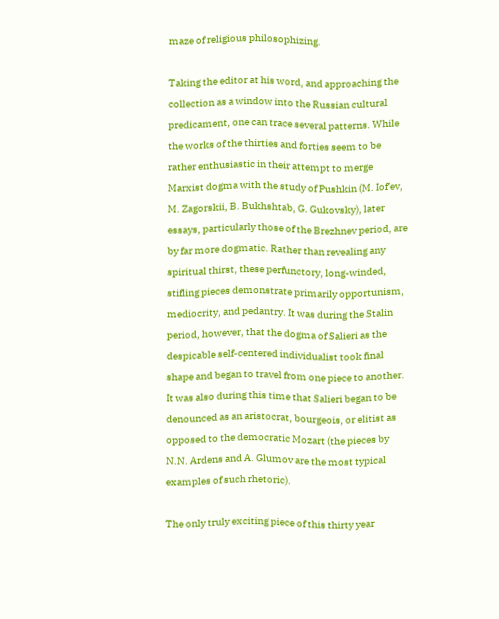maze of religious philosophizing.

Taking the editor at his word, and approaching the collection as a window into the Russian cultural predicament, one can trace several patterns. While the works of the thirties and forties seem to be rather enthusiastic in their attempt to merge Marxist dogma with the study of Pushkin (M. Iof′ev, M. Zagorskii, B. Bukhshtab, G. Gukovsky), later essays, particularly those of the Brezhnev period, are by far more dogmatic. Rather than revealing any spiritual thirst, these perfunctory, long-winded, stifling pieces demonstrate primarily opportunism, mediocrity, and pedantry. It was during the Stalin period, however, that the dogma of Salieri as the despicable self-centered individualist took final shape and began to travel from one piece to another. It was also during this time that Salieri began to be denounced as an aristocrat, bourgeois, or elitist as opposed to the democratic Mozart (the pieces by N.N. Ardens and A. Glumov are the most typical examples of such rhetoric).

The only truly exciting piece of this thirty year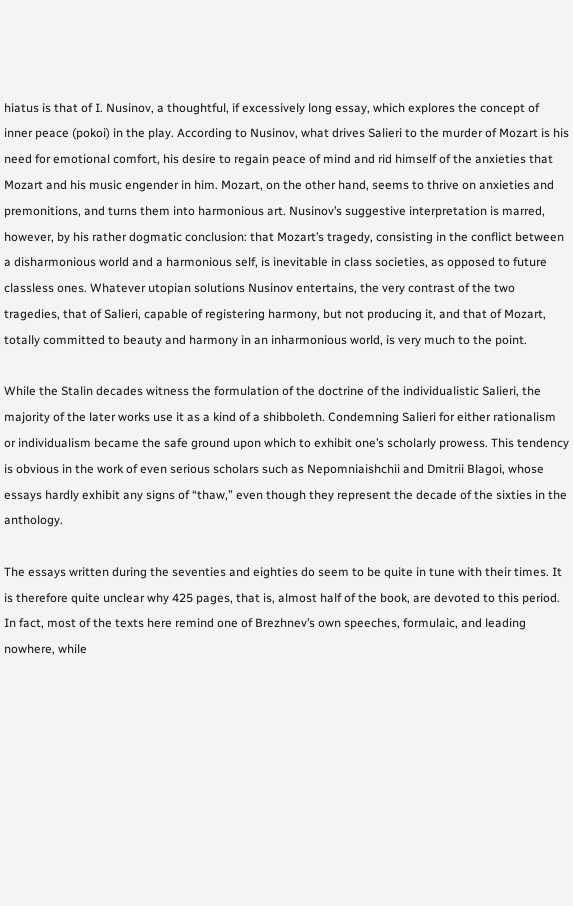hiatus is that of I. Nusinov, a thoughtful, if excessively long essay, which explores the concept of inner peace (pokoi) in the play. According to Nusinov, what drives Salieri to the murder of Mozart is his need for emotional comfort, his desire to regain peace of mind and rid himself of the anxieties that Mozart and his music engender in him. Mozart, on the other hand, seems to thrive on anxieties and premonitions, and turns them into harmonious art. Nusinov’s suggestive interpretation is marred, however, by his rather dogmatic conclusion: that Mozart’s tragedy, consisting in the conflict between a disharmonious world and a harmonious self, is inevitable in class societies, as opposed to future classless ones. Whatever utopian solutions Nusinov entertains, the very contrast of the two tragedies, that of Salieri, capable of registering harmony, but not producing it, and that of Mozart, totally committed to beauty and harmony in an inharmonious world, is very much to the point.

While the Stalin decades witness the formulation of the doctrine of the individualistic Salieri, the majority of the later works use it as a kind of a shibboleth. Condemning Salieri for either rationalism or individualism became the safe ground upon which to exhibit one’s scholarly prowess. This tendency is obvious in the work of even serious scholars such as Nepomniaishchii and Dmitrii Blagoi, whose essays hardly exhibit any signs of “thaw,” even though they represent the decade of the sixties in the anthology.

The essays written during the seventies and eighties do seem to be quite in tune with their times. It is therefore quite unclear why 425 pages, that is, almost half of the book, are devoted to this period. In fact, most of the texts here remind one of Brezhnev’s own speeches, formulaic, and leading nowhere, while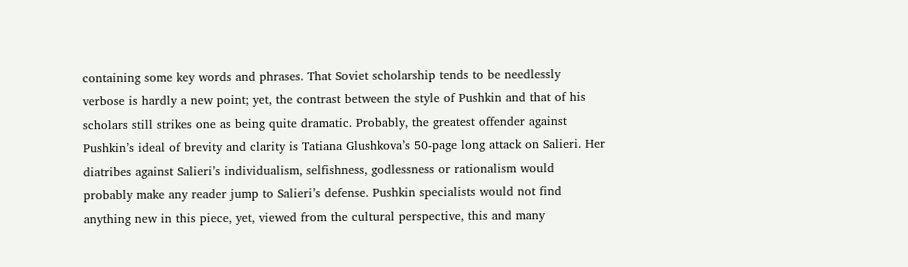containing some key words and phrases. That Soviet scholarship tends to be needlessly verbose is hardly a new point; yet, the contrast between the style of Pushkin and that of his scholars still strikes one as being quite dramatic. Probably, the greatest offender against Pushkin’s ideal of brevity and clarity is Tatiana Glushkova’s 50-page long attack on Salieri. Her diatribes against Salieri’s individualism, selfishness, godlessness or rationalism would probably make any reader jump to Salieri’s defense. Pushkin specialists would not find anything new in this piece, yet, viewed from the cultural perspective, this and many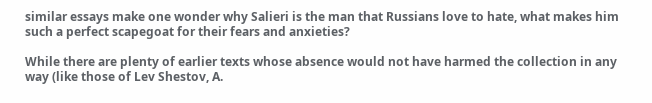similar essays make one wonder why Salieri is the man that Russians love to hate, what makes him such a perfect scapegoat for their fears and anxieties?

While there are plenty of earlier texts whose absence would not have harmed the collection in any way (like those of Lev Shestov, A.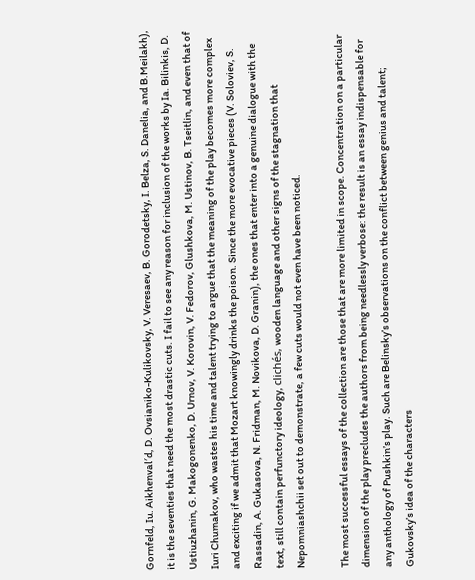Gornfeld, Iu. Aikhenval′d, D. Ovsianiko-Kulikovsky, V. Veresaev, B. Gorodetsky, I. Belza, S. Danelia, and B.Meilakh), it is the seventies that need the most drastic cuts. I fail to see any reason for inclusion of the works by Ia. Bilinkis, D. Ustiuzhanin, G. Makogonenko, D. Urnov, V. Korovin, V. Fedorov, Glushkova, M. Ustinov, B. Tseitlin, and even that of Iuri Chumakov, who wastes his time and talent trying to argue that the meaning of the play becomes more complex and exciting if we admit that Mozart knowingly drinks the poison. Since the more evocative pieces (V. Soloviev, S. Rassadin, A. Gukasova, N. Fridman, M. Novikova, D. Granin), the ones that enter into a genuine dialogue with the text, still contain perfunctory ideology, clichés, wooden language and other signs of the stagnation that Nepomniashchii set out to demonstrate, a few cuts would not even have been noticed.

The most successful essays of the collection are those that are more limited in scope. Concentration on a particular dimension of the play precludes the authors from being needlessly verbose: the result is an essay indispensable for any anthology of Pushkin’s play. Such are Belinsky’s observations on the conflict between genius and talent; Gukovsky’s idea of the characters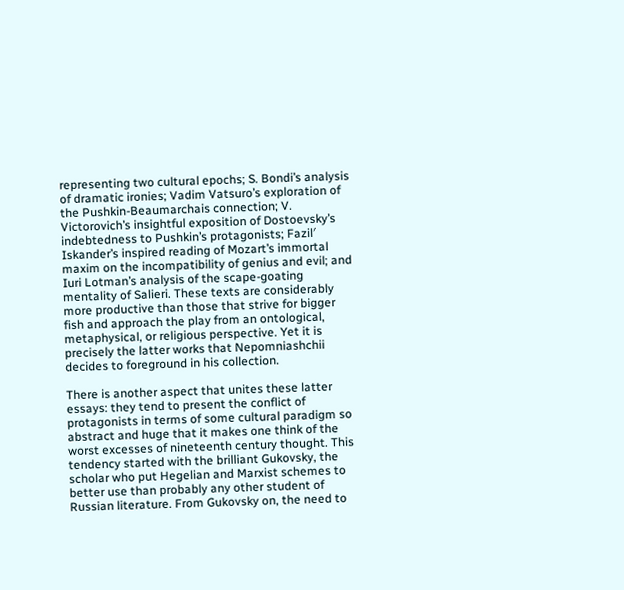representing two cultural epochs; S. Bondi’s analysis of dramatic ironies; Vadim Vatsuro’s exploration of the Pushkin-Beaumarchais connection; V. Victorovich’s insightful exposition of Dostoevsky’s indebtedness to Pushkin’s protagonists; Fazil′ Iskander’s inspired reading of Mozart’s immortal maxim on the incompatibility of genius and evil; and Iuri Lotman’s analysis of the scape-goating mentality of Salieri. These texts are considerably more productive than those that strive for bigger fish and approach the play from an ontological, metaphysical, or religious perspective. Yet it is precisely the latter works that Nepomniashchii decides to foreground in his collection.

There is another aspect that unites these latter essays: they tend to present the conflict of protagonists in terms of some cultural paradigm so abstract and huge that it makes one think of the worst excesses of nineteenth century thought. This tendency started with the brilliant Gukovsky, the scholar who put Hegelian and Marxist schemes to better use than probably any other student of Russian literature. From Gukovsky on, the need to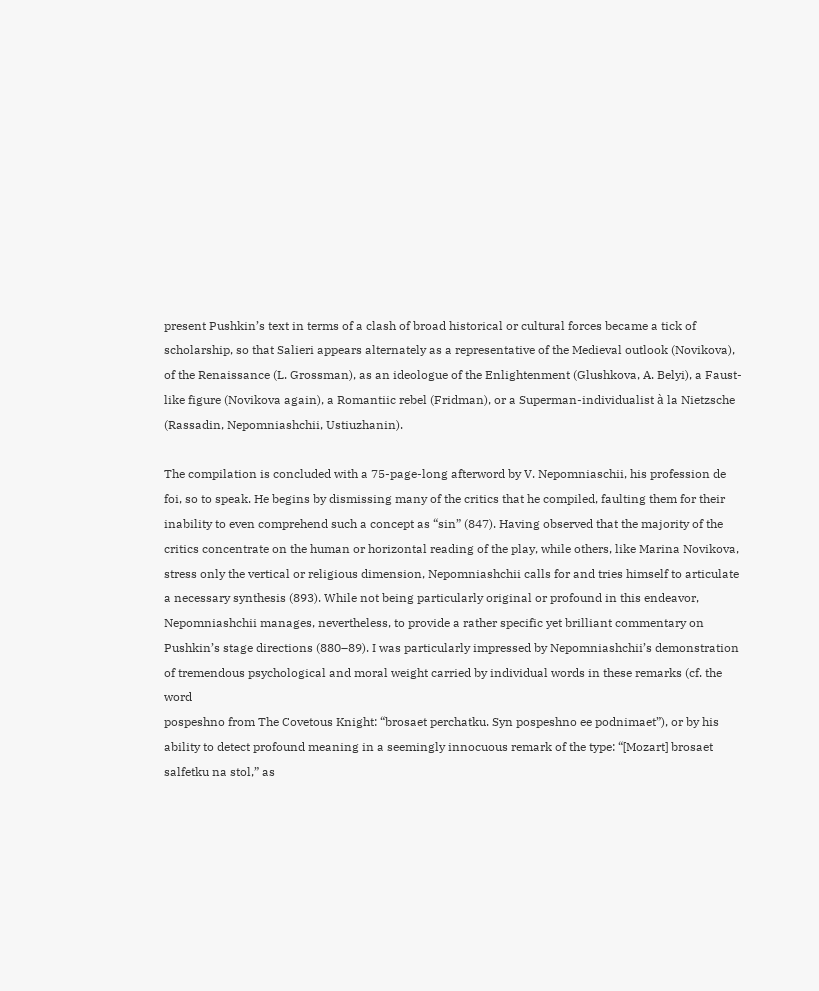present Pushkin’s text in terms of a clash of broad historical or cultural forces became a tick of scholarship, so that Salieri appears alternately as a representative of the Medieval outlook (Novikova), of the Renaissance (L. Grossman), as an ideologue of the Enlightenment (Glushkova, A. Belyi), a Faust-like figure (Novikova again), a Romantiic rebel (Fridman), or a Superman-individualist à la Nietzsche (Rassadin, Nepomniashchii, Ustiuzhanin).

The compilation is concluded with a 75-page-long afterword by V. Nepomniaschii, his profession de foi, so to speak. He begins by dismissing many of the critics that he compiled, faulting them for their inability to even comprehend such a concept as “sin” (847). Having observed that the majority of the critics concentrate on the human or horizontal reading of the play, while others, like Marina Novikova, stress only the vertical or religious dimension, Nepomniashchii calls for and tries himself to articulate a necessary synthesis (893). While not being particularly original or profound in this endeavor, Nepomniashchii manages, nevertheless, to provide a rather specific yet brilliant commentary on Pushkin’s stage directions (880–89). I was particularly impressed by Nepomniashchii’s demonstration of tremendous psychological and moral weight carried by individual words in these remarks (cf. the word
pospeshno from The Covetous Knight: “brosaet perchatku. Syn pospeshno ee podnimaet”), or by his ability to detect profound meaning in a seemingly innocuous remark of the type: “[Mozart] brosaet salfetku na stol,” as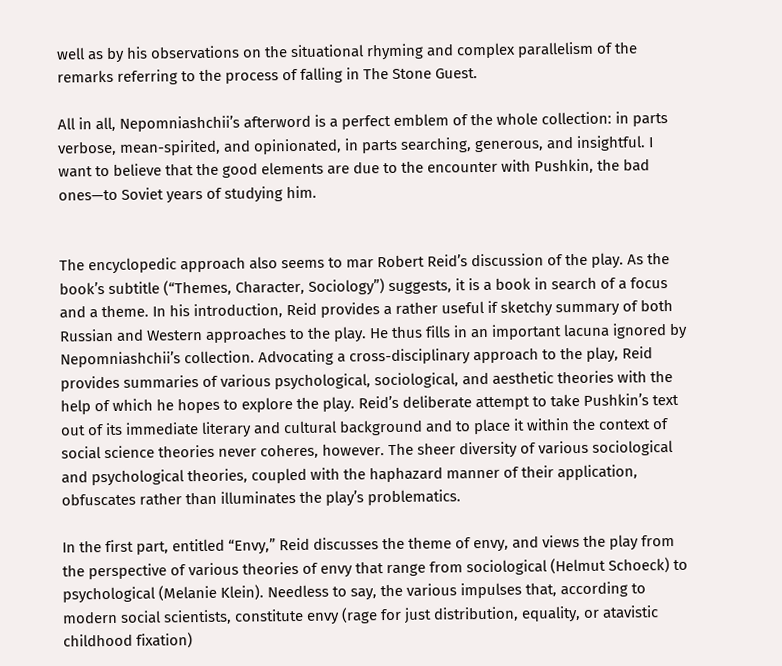well as by his observations on the situational rhyming and complex parallelism of the remarks referring to the process of falling in The Stone Guest.

All in all, Nepomniashchii’s afterword is a perfect emblem of the whole collection: in parts verbose, mean-spirited, and opinionated, in parts searching, generous, and insightful. I want to believe that the good elements are due to the encounter with Pushkin, the bad ones—to Soviet years of studying him.


The encyclopedic approach also seems to mar Robert Reid’s discussion of the play. As the book’s subtitle (“Themes, Character, Sociology”) suggests, it is a book in search of a focus and a theme. In his introduction, Reid provides a rather useful if sketchy summary of both Russian and Western approaches to the play. He thus fills in an important lacuna ignored by Nepomniashchii’s collection. Advocating a cross-disciplinary approach to the play, Reid provides summaries of various psychological, sociological, and aesthetic theories with the help of which he hopes to explore the play. Reid’s deliberate attempt to take Pushkin’s text out of its immediate literary and cultural background and to place it within the context of social science theories never coheres, however. The sheer diversity of various sociological and psychological theories, coupled with the haphazard manner of their application, obfuscates rather than illuminates the play’s problematics.

In the first part, entitled “Envy,” Reid discusses the theme of envy, and views the play from the perspective of various theories of envy that range from sociological (Helmut Schoeck) to psychological (Melanie Klein). Needless to say, the various impulses that, according to modern social scientists, constitute envy (rage for just distribution, equality, or atavistic childhood fixation)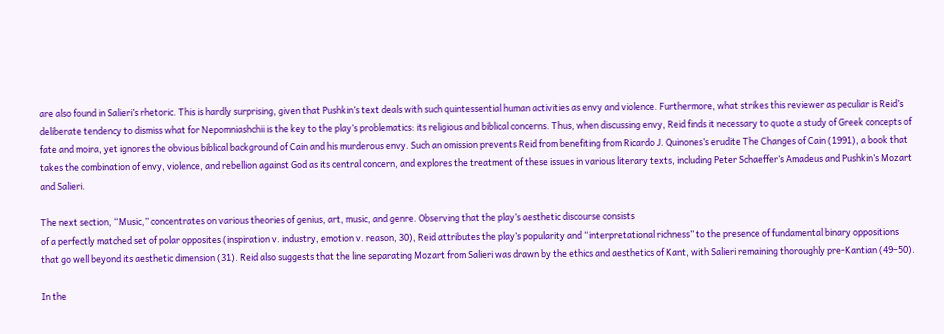are also found in Salieri’s rhetoric. This is hardly surprising, given that Pushkin’s text deals with such quintessential human activities as envy and violence. Furthermore, what strikes this reviewer as peculiar is Reid’s deliberate tendency to dismiss what for Nepomniashchii is the key to the play’s problematics: its religious and biblical concerns. Thus, when discussing envy, Reid finds it necessary to quote a study of Greek concepts of fate and moira, yet ignores the obvious biblical background of Cain and his murderous envy. Such an omission prevents Reid from benefiting from Ricardo J. Quinones’s erudite The Changes of Cain (1991), a book that takes the combination of envy, violence, and rebellion against God as its central concern, and explores the treatment of these issues in various literary texts, including Peter Schaeffer’s Amadeus and Pushkin’s Mozart and Salieri.

The next section, “Music,” concentrates on various theories of genius, art, music, and genre. Observing that the play’s aesthetic discourse consists
of a perfectly matched set of polar opposites (inspiration v. industry, emotion v. reason, 30), Reid attributes the play’s popularity and “interpretational richness” to the presence of fundamental binary oppositions that go well beyond its aesthetic dimension (31). Reid also suggests that the line separating Mozart from Salieri was drawn by the ethics and aesthetics of Kant, with Salieri remaining thoroughly pre-Kantian (49–50).

In the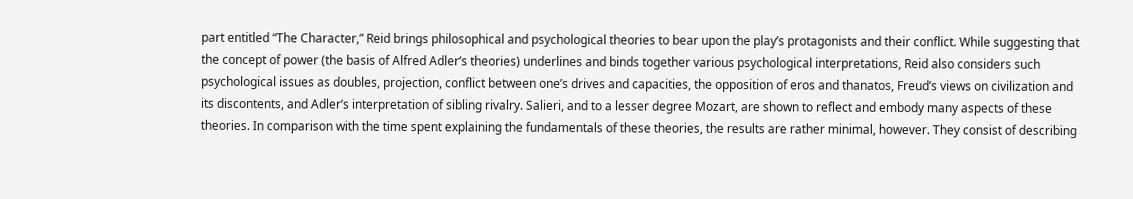part entitled “The Character,” Reid brings philosophical and psychological theories to bear upon the play’s protagonists and their conflict. While suggesting that the concept of power (the basis of Alfred Adler’s theories) underlines and binds together various psychological interpretations, Reid also considers such psychological issues as doubles, projection, conflict between one’s drives and capacities, the opposition of eros and thanatos, Freud’s views on civilization and its discontents, and Adler’s interpretation of sibling rivalry. Salieri, and to a lesser degree Mozart, are shown to reflect and embody many aspects of these theories. In comparison with the time spent explaining the fundamentals of these theories, the results are rather minimal, however. They consist of describing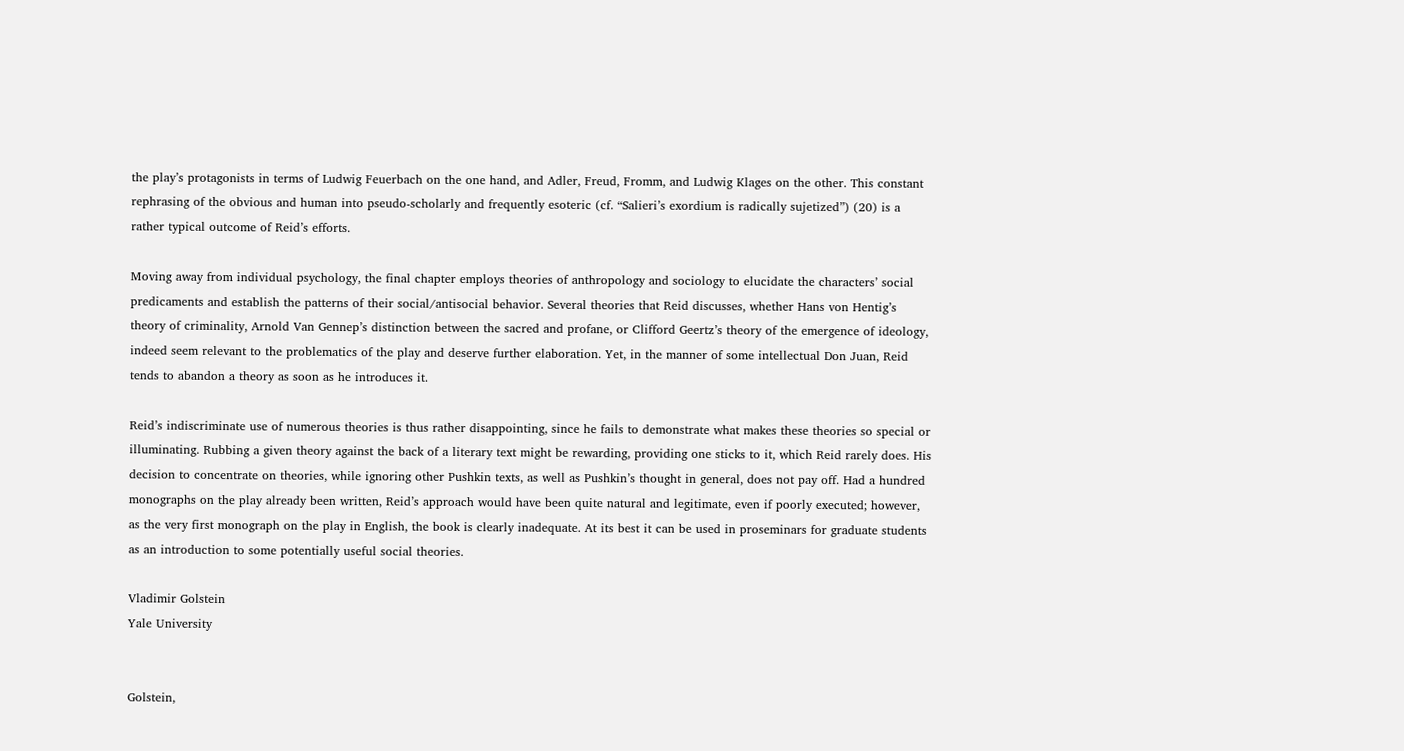the play’s protagonists in terms of Ludwig Feuerbach on the one hand, and Adler, Freud, Fromm, and Ludwig Klages on the other. This constant rephrasing of the obvious and human into pseudo-scholarly and frequently esoteric (cf. “Salieri’s exordium is radically sujetized”) (20) is a rather typical outcome of Reid’s efforts.

Moving away from individual psychology, the final chapter employs theories of anthropology and sociology to elucidate the characters’ social predicaments and establish the patterns of their social/antisocial behavior. Several theories that Reid discusses, whether Hans von Hentig’s theory of criminality, Arnold Van Gennep’s distinction between the sacred and profane, or Clifford Geertz’s theory of the emergence of ideology, indeed seem relevant to the problematics of the play and deserve further elaboration. Yet, in the manner of some intellectual Don Juan, Reid tends to abandon a theory as soon as he introduces it.

Reid’s indiscriminate use of numerous theories is thus rather disappointing, since he fails to demonstrate what makes these theories so special or illuminating. Rubbing a given theory against the back of a literary text might be rewarding, providing one sticks to it, which Reid rarely does. His decision to concentrate on theories, while ignoring other Pushkin texts, as well as Pushkin’s thought in general, does not pay off. Had a hundred monographs on the play already been written, Reid’s approach would have been quite natural and legitimate, even if poorly executed; however, as the very first monograph on the play in English, the book is clearly inadequate. At its best it can be used in proseminars for graduate students as an introduction to some potentially useful social theories.

Vladimir Golstein
Yale University


Golstein,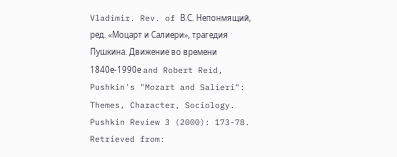Vladimir. Rev. of В.С. Непонмящий, ред. «Моцарт и Салиери», трагедия Пушкина. Движение во времени 1840е-1990е and Robert Reid, Pushkin's "Mozart and Salieri": Themes, Character, Sociology. Pushkin Review 3 (2000): 173-78. Retrieved from: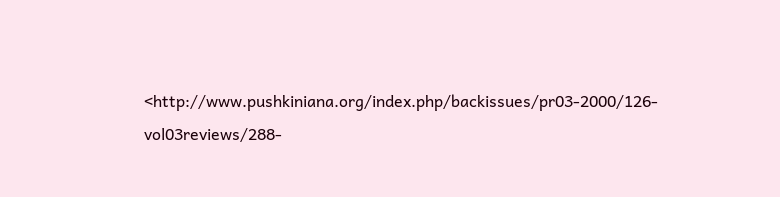<http://www.pushkiniana.org/index.php/backissues/pr03-2000/126-vol03reviews/288-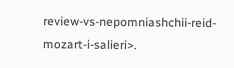review-vs-nepomniashchii-reid-mozart-i-salieri>.